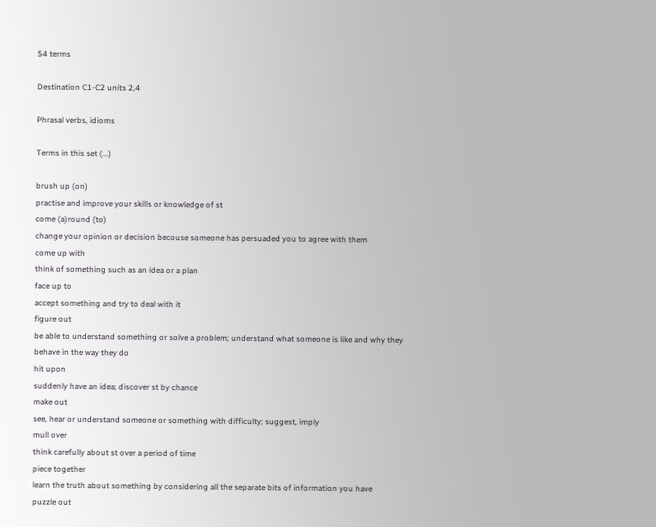54 terms

Destination C1-C2 units 2,4

Phrasal verbs, idioms

Terms in this set (...)

brush up (on)
practise and improve your skills or knowledge of st
come (a)round (to)
change your opinion or decision becouse someone has persuaded you to agree with them
come up with
think of something such as an idea or a plan
face up to
accept something and try to deal with it
figure out
be able to understand something or solve a problem; understand what someone is like and why they behave in the way they do
hit upon
suddenly have an idea; discover st by chance
make out
see, hear or understand someone or something with difficulty; suggest, imply
mull over
think carefully about st over a period of time
piece together
learn the truth about something by considering all the separate bits of information you have
puzzle out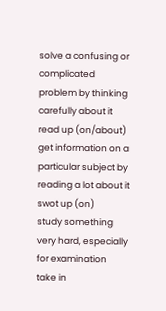solve a confusing or complicated problem by thinking carefully about it
read up (on/about)
get information on a particular subject by reading a lot about it
swot up (on)
study something very hard, especially for examination
take in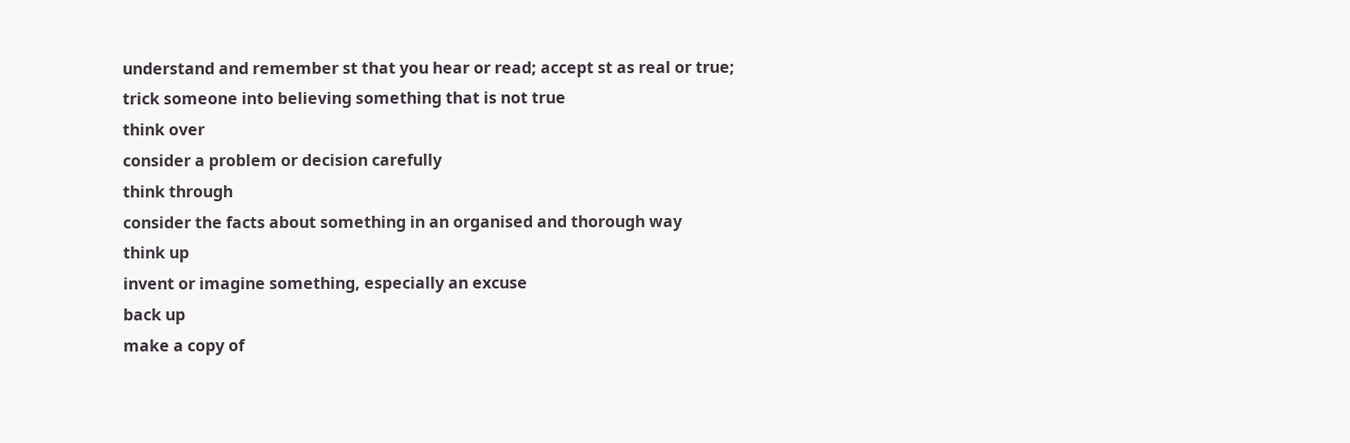understand and remember st that you hear or read; accept st as real or true; trick someone into believing something that is not true
think over
consider a problem or decision carefully
think through
consider the facts about something in an organised and thorough way
think up
invent or imagine something, especially an excuse
back up
make a copy of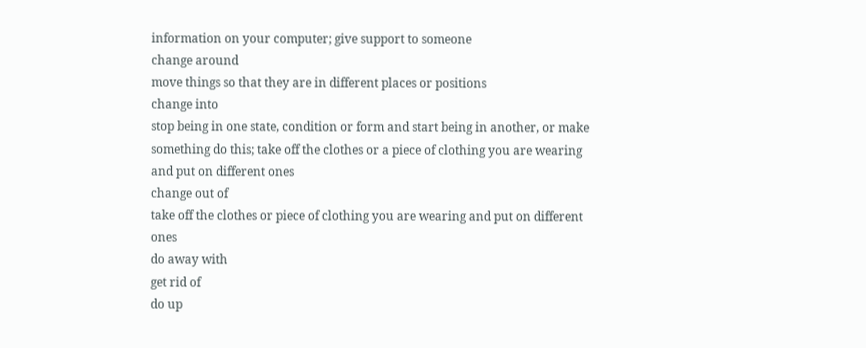information on your computer; give support to someone
change around
move things so that they are in different places or positions
change into
stop being in one state, condition or form and start being in another, or make something do this; take off the clothes or a piece of clothing you are wearing and put on different ones
change out of
take off the clothes or piece of clothing you are wearing and put on different ones
do away with
get rid of
do up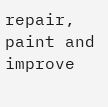repair, paint and improve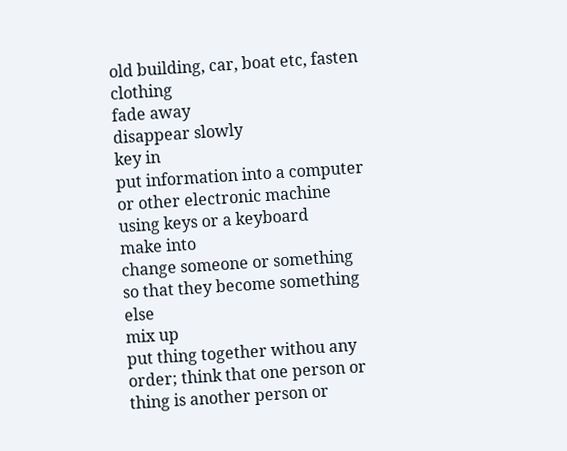old building, car, boat etc, fasten clothing
fade away
disappear slowly
key in
put information into a computer or other electronic machine using keys or a keyboard
make into
change someone or something so that they become something else
mix up
put thing together withou any order; think that one person or thing is another person or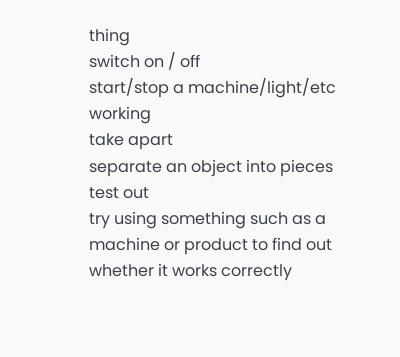thing
switch on / off
start/stop a machine/light/etc working
take apart
separate an object into pieces
test out
try using something such as a machine or product to find out whether it works correctly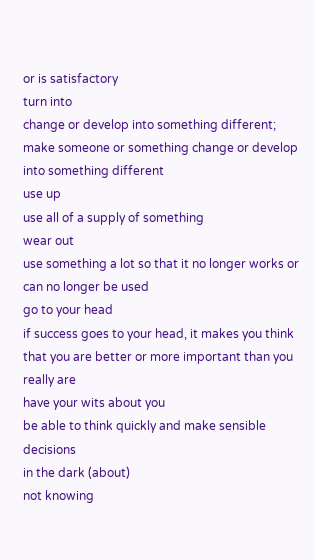or is satisfactory
turn into
change or develop into something different; make someone or something change or develop into something different
use up
use all of a supply of something
wear out
use something a lot so that it no longer works or can no longer be used
go to your head
if success goes to your head, it makes you think that you are better or more important than you really are
have your wits about you
be able to think quickly and make sensible decisions
in the dark (about)
not knowing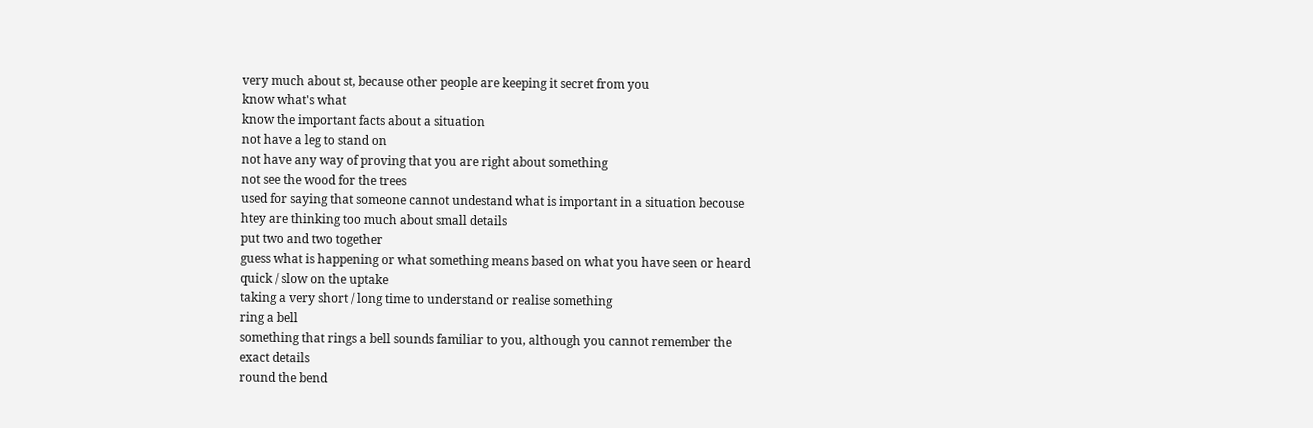very much about st, because other people are keeping it secret from you
know what's what
know the important facts about a situation
not have a leg to stand on
not have any way of proving that you are right about something
not see the wood for the trees
used for saying that someone cannot undestand what is important in a situation becouse htey are thinking too much about small details
put two and two together
guess what is happening or what something means based on what you have seen or heard
quick / slow on the uptake
taking a very short / long time to understand or realise something
ring a bell
something that rings a bell sounds familiar to you, although you cannot remember the exact details
round the bend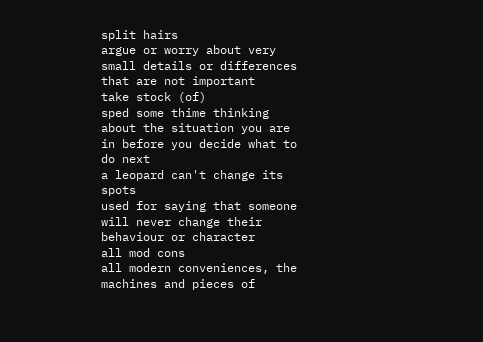split hairs
argue or worry about very small details or differences that are not important
take stock (of)
sped some thime thinking about the situation you are in before you decide what to do next
a leopard can't change its spots
used for saying that someone will never change their behaviour or character
all mod cons
all modern conveniences, the machines and pieces of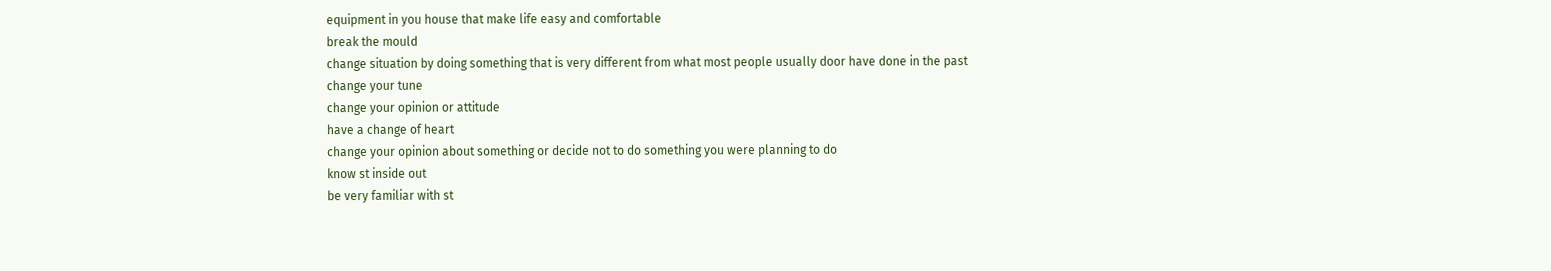equipment in you house that make life easy and comfortable
break the mould
change situation by doing something that is very different from what most people usually door have done in the past
change your tune
change your opinion or attitude
have a change of heart
change your opinion about something or decide not to do something you were planning to do
know st inside out
be very familiar with st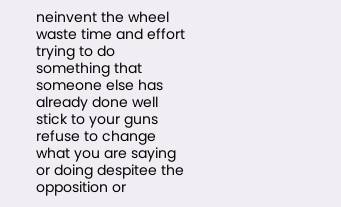neinvent the wheel
waste time and effort trying to do something that someone else has already done well
stick to your guns
refuse to change what you are saying or doing despitee the opposition or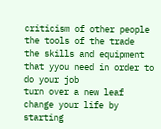criticism of other people
the tools of the trade
the skills and equipment that yyou need in order to do your job
turn over a new leaf
change your life by starting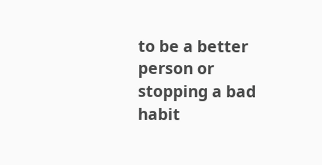to be a better person or stopping a bad habit